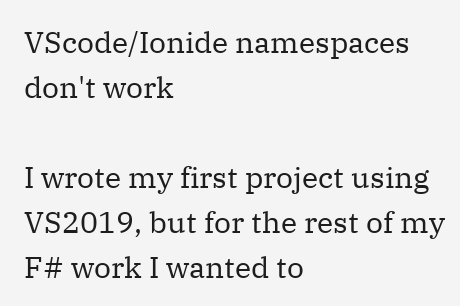VScode/Ionide namespaces don't work

I wrote my first project using VS2019, but for the rest of my F# work I wanted to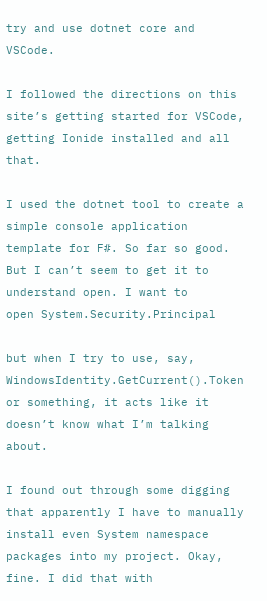try and use dotnet core and VSCode.

I followed the directions on this site’s getting started for VSCode, getting Ionide installed and all that.

I used the dotnet tool to create a simple console application template for F#. So far so good.
But I can’t seem to get it to understand open. I want to
open System.Security.Principal

but when I try to use, say, WindowsIdentity.GetCurrent().Token or something, it acts like it doesn’t know what I’m talking about.

I found out through some digging that apparently I have to manually install even System namespace packages into my project. Okay, fine. I did that with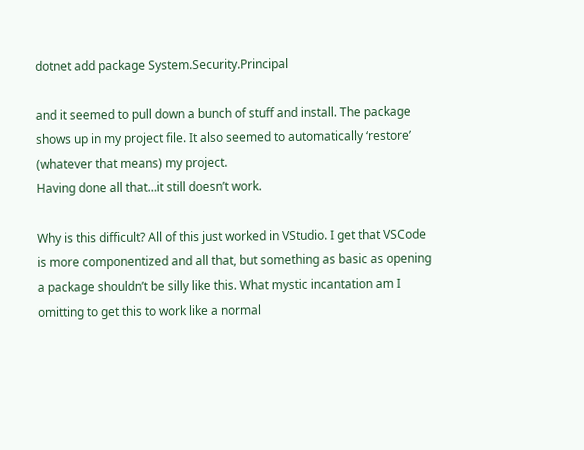dotnet add package System.Security.Principal

and it seemed to pull down a bunch of stuff and install. The package shows up in my project file. It also seemed to automatically ‘restore’ (whatever that means) my project.
Having done all that…it still doesn’t work.

Why is this difficult? All of this just worked in VStudio. I get that VSCode is more componentized and all that, but something as basic as opening a package shouldn’t be silly like this. What mystic incantation am I omitting to get this to work like a normal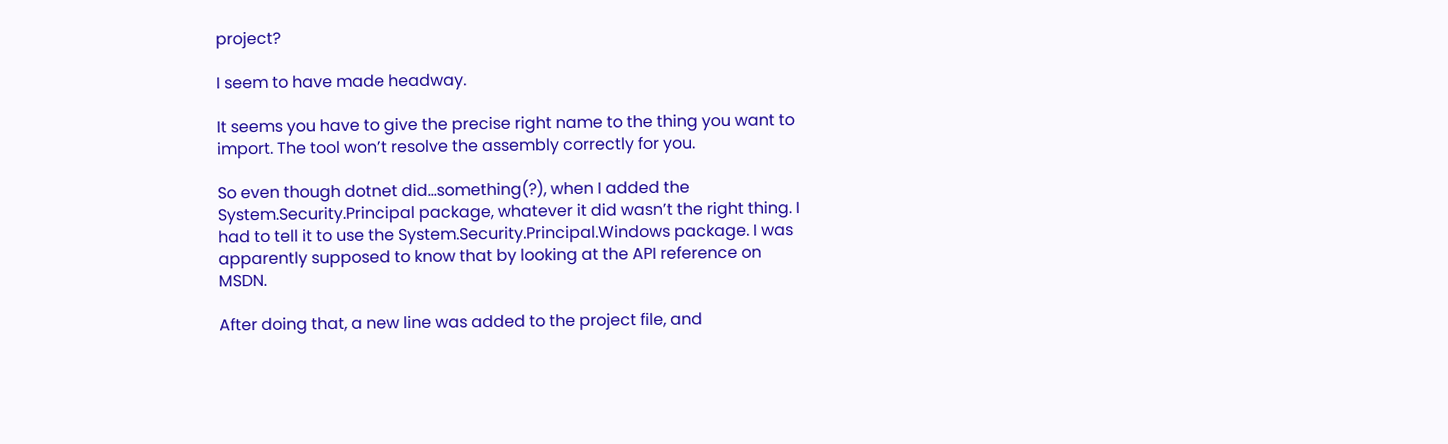project?

I seem to have made headway.

It seems you have to give the precise right name to the thing you want to import. The tool won’t resolve the assembly correctly for you.

So even though dotnet did…something(?), when I added the System.Security.Principal package, whatever it did wasn’t the right thing. I had to tell it to use the System.Security.Principal.Windows package. I was apparently supposed to know that by looking at the API reference on MSDN.

After doing that, a new line was added to the project file, and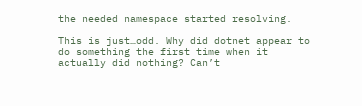the needed namespace started resolving.

This is just…odd. Why did dotnet appear to do something the first time when it actually did nothing? Can’t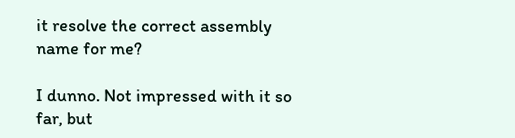it resolve the correct assembly name for me?

I dunno. Not impressed with it so far, but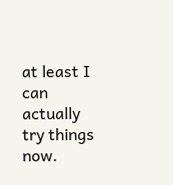at least I can actually try things now.